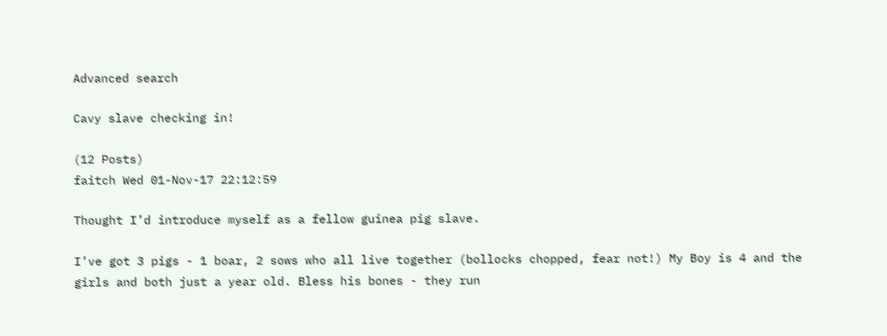Advanced search

Cavy slave checking in!

(12 Posts)
faitch Wed 01-Nov-17 22:12:59

Thought I’d introduce myself as a fellow guinea pig slave.

I’ve got 3 pigs - 1 boar, 2 sows who all live together (bollocks chopped, fear not!) My Boy is 4 and the girls and both just a year old. Bless his bones - they run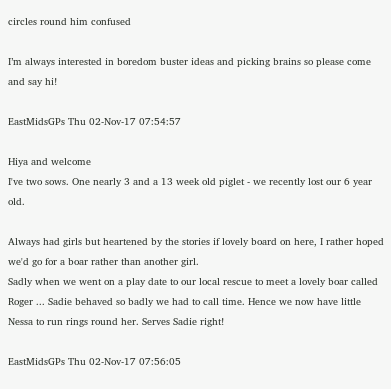circles round him confused

I’m always interested in boredom buster ideas and picking brains so please come and say hi!

EastMidsGPs Thu 02-Nov-17 07:54:57

Hiya and welcome
I've two sows. One nearly 3 and a 13 week old piglet - we recently lost our 6 year old.

Always had girls but heartened by the stories if lovely board on here, I rather hoped we'd go for a boar rather than another girl.
Sadly when we went on a play date to our local rescue to meet a lovely boar called Roger ... Sadie behaved so badly we had to call time. Hence we now have little Nessa to run rings round her. Serves Sadie right!

EastMidsGPs Thu 02-Nov-17 07:56:05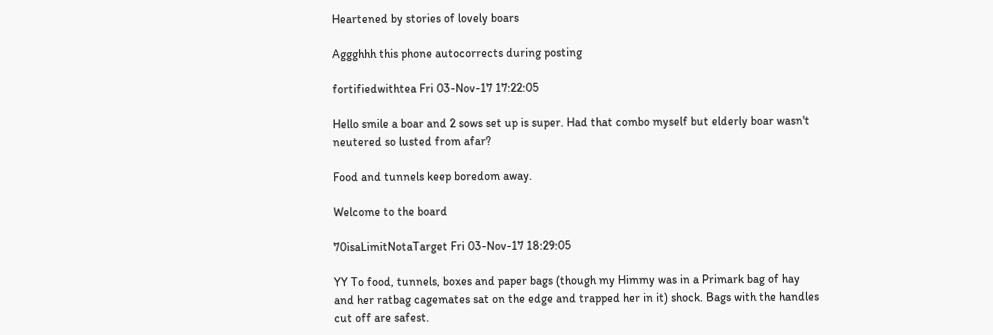Heartened by stories of lovely boars

Aggghhh this phone autocorrects during posting

fortifiedwithtea Fri 03-Nov-17 17:22:05

Hello smile a boar and 2 sows set up is super. Had that combo myself but elderly boar wasn't neutered so lusted from afar?

Food and tunnels keep boredom away.

Welcome to the board

70isaLimitNotaTarget Fri 03-Nov-17 18:29:05

YY To food, tunnels, boxes and paper bags (though my Himmy was in a Primark bag of hay and her ratbag cagemates sat on the edge and trapped her in it) shock. Bags with the handles cut off are safest.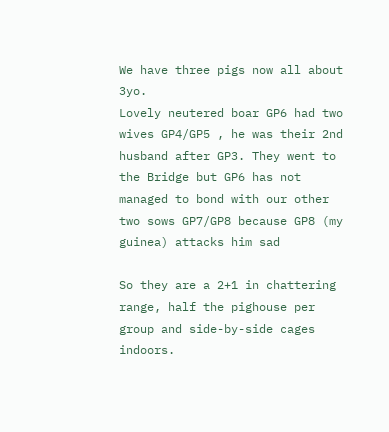We have three pigs now all about 3yo.
Lovely neutered boar GP6 had two wives GP4/GP5 , he was their 2nd husband after GP3. They went to the Bridge but GP6 has not managed to bond with our other two sows GP7/GP8 because GP8 (my guinea) attacks him sad

So they are a 2+1 in chattering range, half the pighouse per group and side-by-side cages indoors.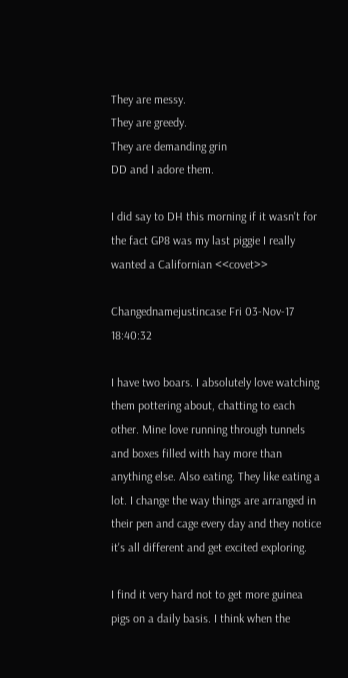They are messy.
They are greedy.
They are demanding grin
DD and I adore them.

I did say to DH this morning if it wasn't for the fact GP8 was my last piggie I really wanted a Californian <<covet>>

Changednamejustincase Fri 03-Nov-17 18:40:32

I have two boars. I absolutely love watching them pottering about, chatting to each other. Mine love running through tunnels and boxes filled with hay more than anything else. Also eating. They like eating a lot. I change the way things are arranged in their pen and cage every day and they notice it's all different and get excited exploring.

I find it very hard not to get more guinea pigs on a daily basis. I think when the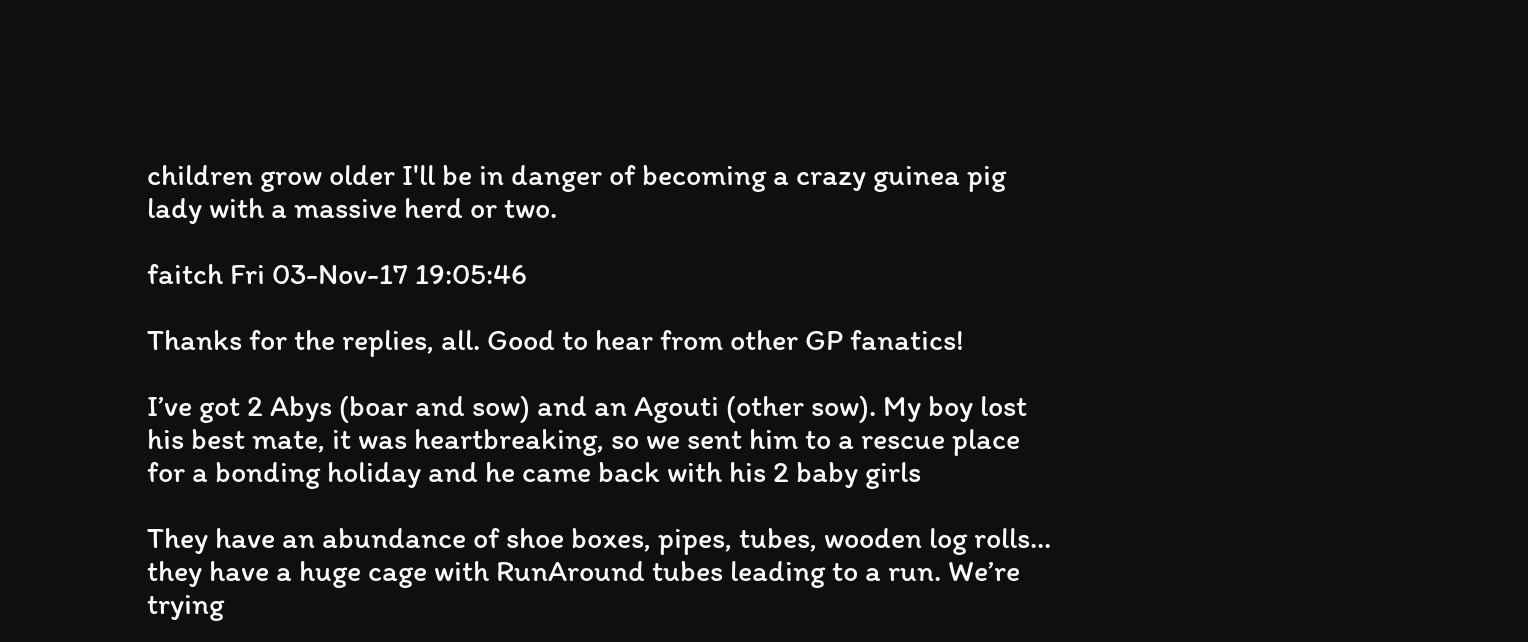children grow older I'll be in danger of becoming a crazy guinea pig lady with a massive herd or two.

faitch Fri 03-Nov-17 19:05:46

Thanks for the replies, all. Good to hear from other GP fanatics!

I’ve got 2 Abys (boar and sow) and an Agouti (other sow). My boy lost his best mate, it was heartbreaking, so we sent him to a rescue place for a bonding holiday and he came back with his 2 baby girls

They have an abundance of shoe boxes, pipes, tubes, wooden log rolls... they have a huge cage with RunAround tubes leading to a run. We’re trying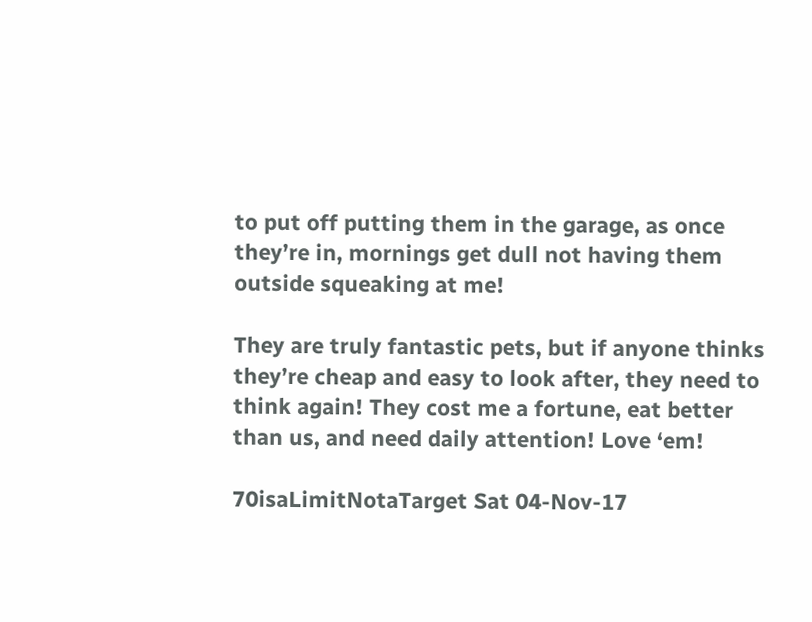to put off putting them in the garage, as once they’re in, mornings get dull not having them outside squeaking at me!

They are truly fantastic pets, but if anyone thinks they’re cheap and easy to look after, they need to think again! They cost me a fortune, eat better than us, and need daily attention! Love ‘em!

70isaLimitNotaTarget Sat 04-Nov-17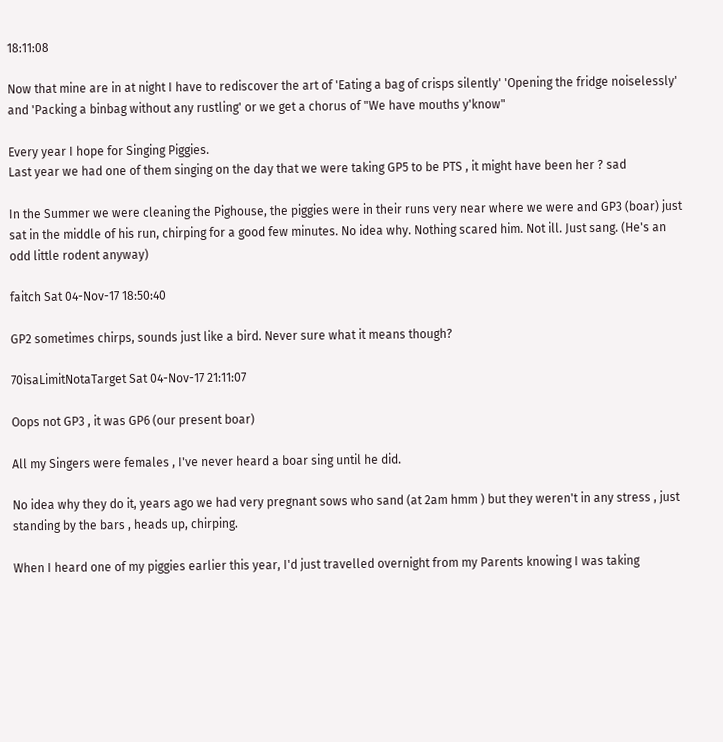18:11:08

Now that mine are in at night I have to rediscover the art of 'Eating a bag of crisps silently' 'Opening the fridge noiselessly' and 'Packing a binbag without any rustling' or we get a chorus of "We have mouths y'know"

Every year I hope for Singing Piggies.
Last year we had one of them singing on the day that we were taking GP5 to be PTS , it might have been her ? sad

In the Summer we were cleaning the Pighouse, the piggies were in their runs very near where we were and GP3 (boar) just sat in the middle of his run, chirping for a good few minutes. No idea why. Nothing scared him. Not ill. Just sang. (He's an odd little rodent anyway)

faitch Sat 04-Nov-17 18:50:40

GP2 sometimes chirps, sounds just like a bird. Never sure what it means though?

70isaLimitNotaTarget Sat 04-Nov-17 21:11:07

Oops not GP3 , it was GP6 (our present boar)

All my Singers were females , I've never heard a boar sing until he did.

No idea why they do it, years ago we had very pregnant sows who sand (at 2am hmm ) but they weren't in any stress , just standing by the bars , heads up, chirping.

When I heard one of my piggies earlier this year, I'd just travelled overnight from my Parents knowing I was taking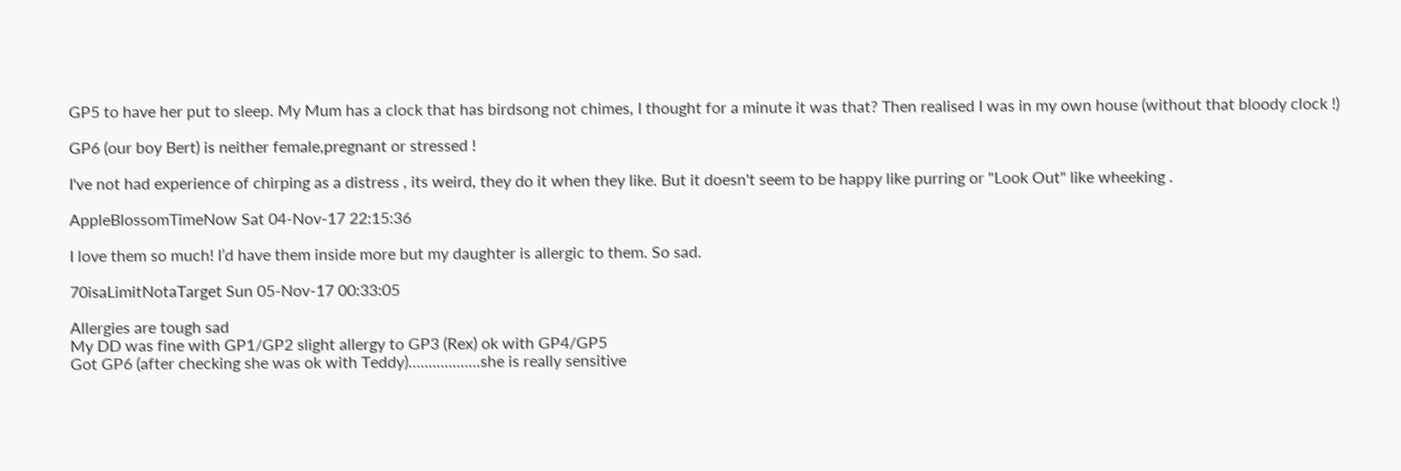GP5 to have her put to sleep. My Mum has a clock that has birdsong not chimes, I thought for a minute it was that? Then realised I was in my own house (without that bloody clock !)

GP6 (our boy Bert) is neither female,pregnant or stressed !

I've not had experience of chirping as a distress , its weird, they do it when they like. But it doesn't seem to be happy like purring or "Look Out" like wheeking .

AppleBlossomTimeNow Sat 04-Nov-17 22:15:36

I love them so much! I’d have them inside more but my daughter is allergic to them. So sad.

70isaLimitNotaTarget Sun 05-Nov-17 00:33:05

Allergies are tough sad
My DD was fine with GP1/GP2 slight allergy to GP3 (Rex) ok with GP4/GP5
Got GP6 (after checking she was ok with Teddy)..................she is really sensitive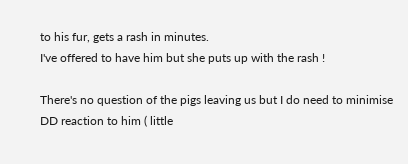to his fur, gets a rash in minutes.
I've offered to have him but she puts up with the rash !

There's no question of the pigs leaving us but I do need to minimise DD reaction to him ( little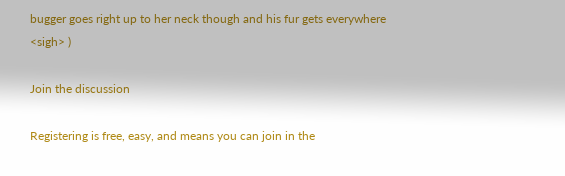bugger goes right up to her neck though and his fur gets everywhere <sigh> )

Join the discussion

Registering is free, easy, and means you can join in the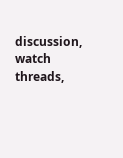discussion, watch threads,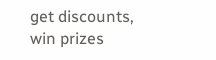get discounts, win prizes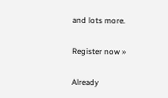and lots more.

Register now »

Already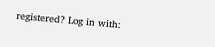registered? Log in with: